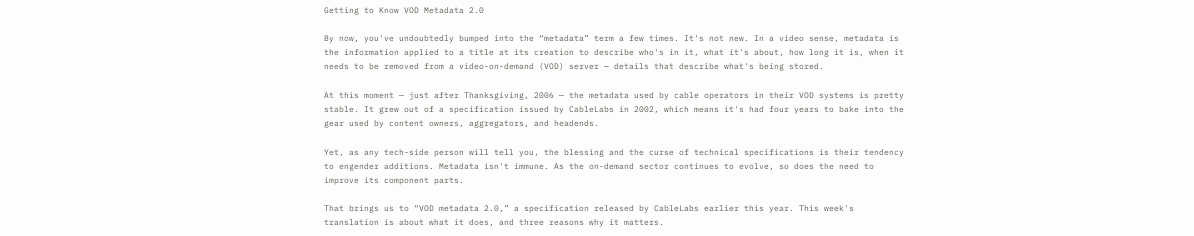Getting to Know VOD Metadata 2.0

By now, you've undoubtedly bumped into the “metadata” term a few times. It's not new. In a video sense, metadata is the information applied to a title at its creation to describe who's in it, what it's about, how long it is, when it needs to be removed from a video-on-demand (VOD) server — details that describe what's being stored.

At this moment — just after Thanksgiving, 2006 — the metadata used by cable operators in their VOD systems is pretty stable. It grew out of a specification issued by CableLabs in 2002, which means it's had four years to bake into the gear used by content owners, aggregators, and headends.

Yet, as any tech-side person will tell you, the blessing and the curse of technical specifications is their tendency to engender additions. Metadata isn't immune. As the on-demand sector continues to evolve, so does the need to improve its component parts.

That brings us to “VOD metadata 2.0,” a specification released by CableLabs earlier this year. This week's translation is about what it does, and three reasons why it matters.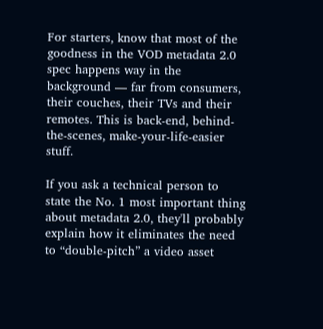For starters, know that most of the goodness in the VOD metadata 2.0 spec happens way in the background — far from consumers, their couches, their TVs and their remotes. This is back-end, behind-the-scenes, make-your-life-easier stuff.

If you ask a technical person to state the No. 1 most important thing about metadata 2.0, they'll probably explain how it eliminates the need to “double-pitch” a video asset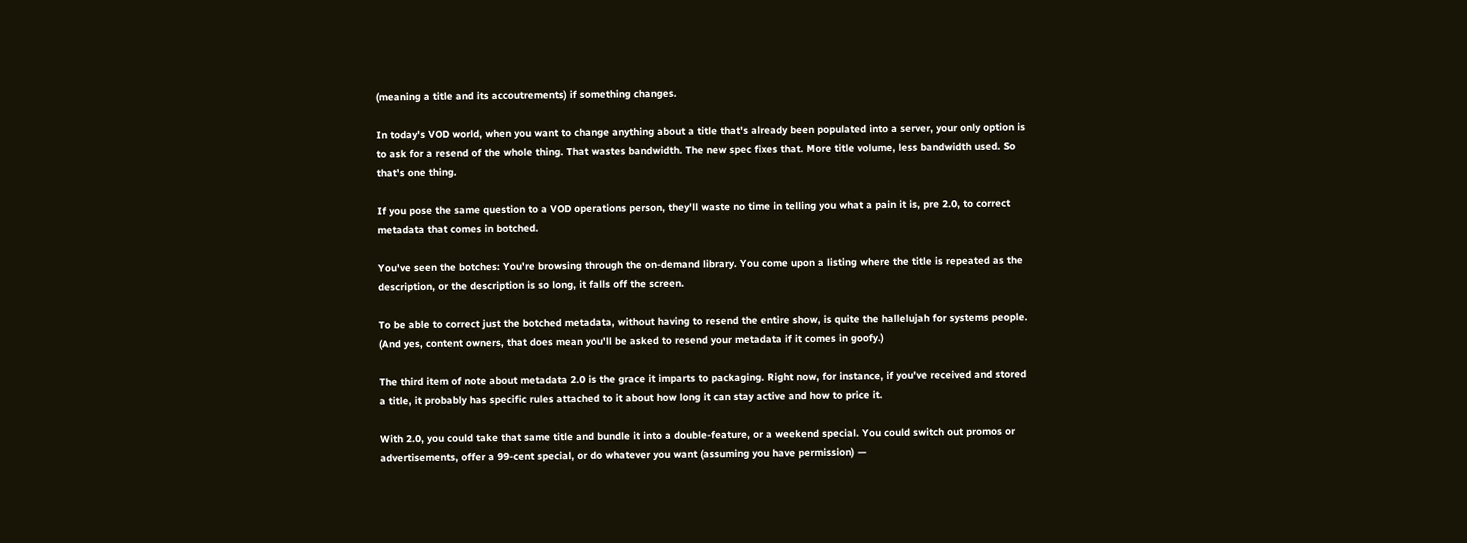(meaning a title and its accoutrements) if something changes.

In today's VOD world, when you want to change anything about a title that's already been populated into a server, your only option is to ask for a resend of the whole thing. That wastes bandwidth. The new spec fixes that. More title volume, less bandwidth used. So that's one thing.

If you pose the same question to a VOD operations person, they'll waste no time in telling you what a pain it is, pre 2.0, to correct metadata that comes in botched.

You've seen the botches: You're browsing through the on-demand library. You come upon a listing where the title is repeated as the description, or the description is so long, it falls off the screen.

To be able to correct just the botched metadata, without having to resend the entire show, is quite the hallelujah for systems people. (And yes, content owners, that does mean you'll be asked to resend your metadata if it comes in goofy.)

The third item of note about metadata 2.0 is the grace it imparts to packaging. Right now, for instance, if you've received and stored a title, it probably has specific rules attached to it about how long it can stay active and how to price it.

With 2.0, you could take that same title and bundle it into a double-feature, or a weekend special. You could switch out promos or advertisements, offer a 99-cent special, or do whatever you want (assuming you have permission) —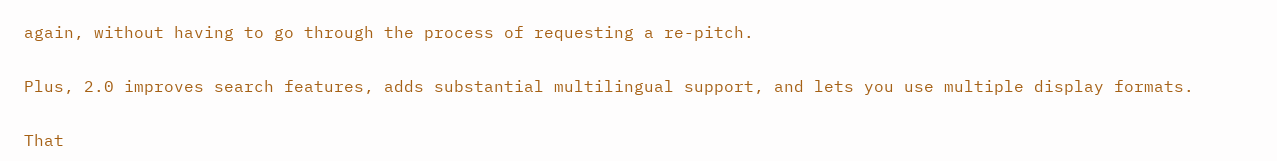again, without having to go through the process of requesting a re-pitch.

Plus, 2.0 improves search features, adds substantial multilingual support, and lets you use multiple display formats.

That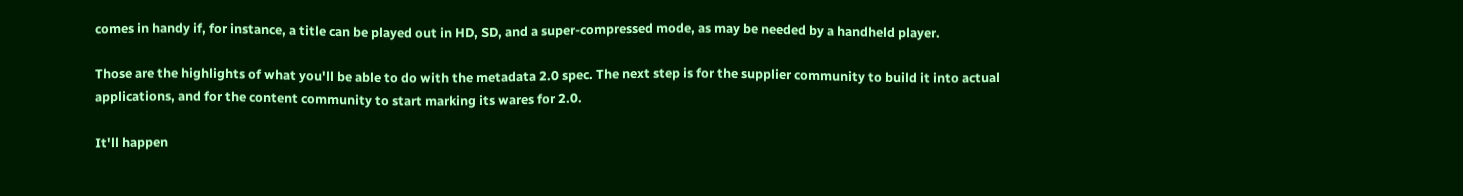comes in handy if, for instance, a title can be played out in HD, SD, and a super-compressed mode, as may be needed by a handheld player.

Those are the highlights of what you'll be able to do with the metadata 2.0 spec. The next step is for the supplier community to build it into actual applications, and for the content community to start marking its wares for 2.0.

It'll happen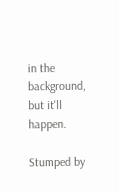in the background, but it'll happen.

Stumped by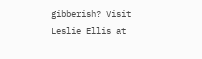gibberish? Visit Leslie Ellis at